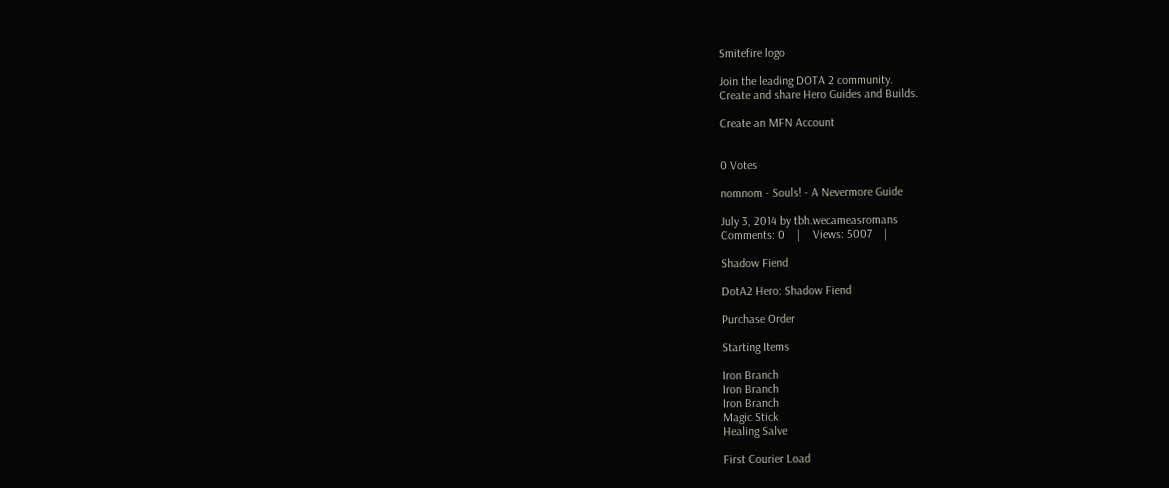Smitefire logo

Join the leading DOTA 2 community.
Create and share Hero Guides and Builds.

Create an MFN Account


0 Votes

nomnom - Souls! - A Nevermore Guide

July 3, 2014 by tbh.wecameasromans
Comments: 0    |    Views: 5007    |

Shadow Fiend

DotA2 Hero: Shadow Fiend

Purchase Order

Starting Items

Iron Branch
Iron Branch
Iron Branch
Magic Stick
Healing Salve

First Courier Load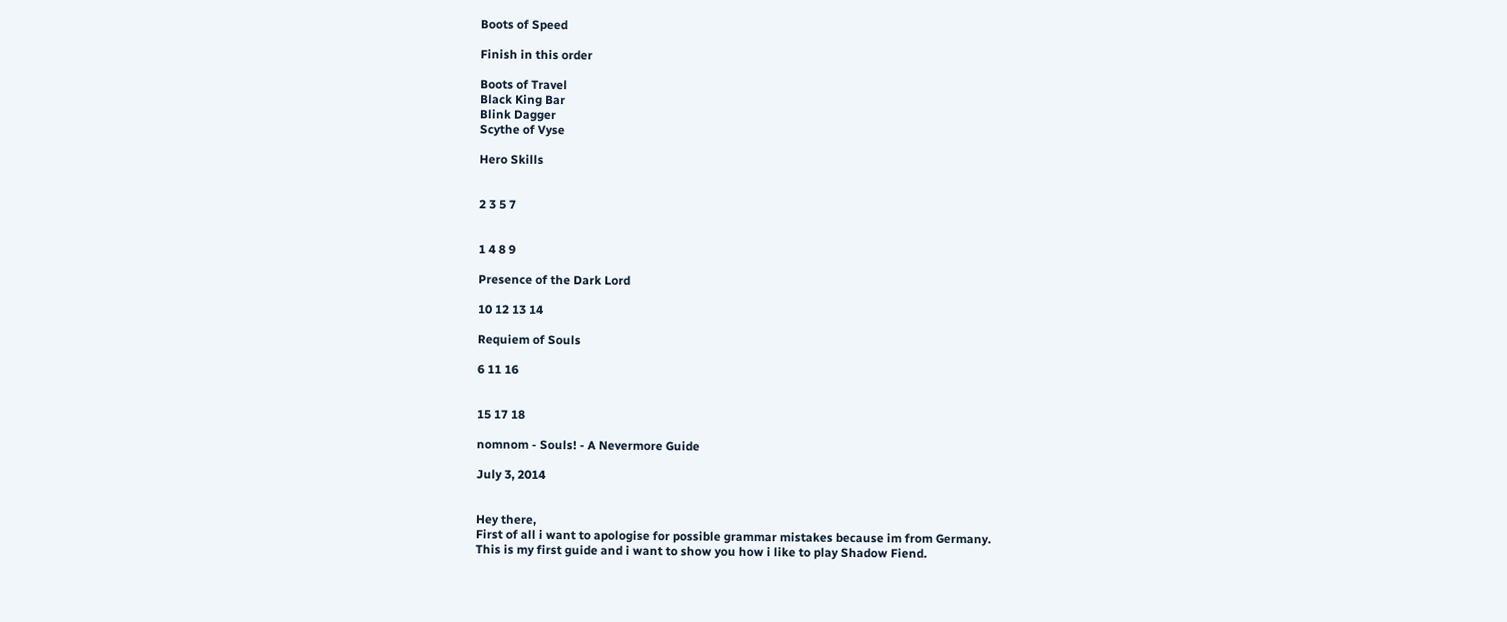Boots of Speed

Finish in this order

Boots of Travel
Black King Bar
Blink Dagger
Scythe of Vyse

Hero Skills


2 3 5 7


1 4 8 9

Presence of the Dark Lord

10 12 13 14

Requiem of Souls

6 11 16


15 17 18

nomnom - Souls! - A Nevermore Guide

July 3, 2014


Hey there,
First of all i want to apologise for possible grammar mistakes because im from Germany.
This is my first guide and i want to show you how i like to play Shadow Fiend.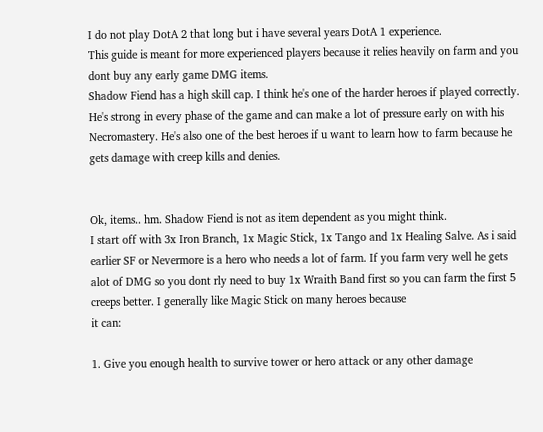I do not play DotA 2 that long but i have several years DotA 1 experience.
This guide is meant for more experienced players because it relies heavily on farm and you dont buy any early game DMG items.
Shadow Fiend has a high skill cap. I think he's one of the harder heroes if played correctly. He's strong in every phase of the game and can make a lot of pressure early on with his Necromastery. He's also one of the best heroes if u want to learn how to farm because he gets damage with creep kills and denies.


Ok, items.. hm. Shadow Fiend is not as item dependent as you might think.
I start off with 3x Iron Branch, 1x Magic Stick, 1x Tango and 1x Healing Salve. As i said earlier SF or Nevermore is a hero who needs a lot of farm. If you farm very well he gets alot of DMG so you dont rly need to buy 1x Wraith Band first so you can farm the first 5 creeps better. I generally like Magic Stick on many heroes because
it can:

1. Give you enough health to survive tower or hero attack or any other damage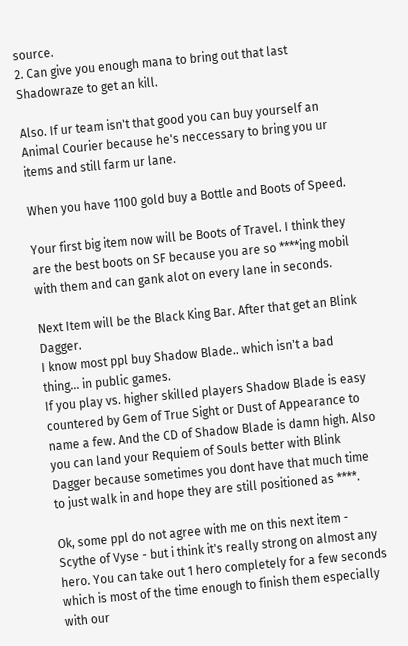source.
2. Can give you enough mana to bring out that last Shadowraze to get an kill.

Also. If ur team isn't that good you can buy yourself an Animal Courier because he's neccessary to bring you ur items and still farm ur lane.

When you have 1100 gold buy a Bottle and Boots of Speed.

Your first big item now will be Boots of Travel. I think they are the best boots on SF because you are so ****ing mobil with them and can gank alot on every lane in seconds.

Next Item will be the Black King Bar. After that get an Blink Dagger.
I know most ppl buy Shadow Blade.. which isn't a bad thing... in public games.
If you play vs. higher skilled players Shadow Blade is easy countered by Gem of True Sight or Dust of Appearance to name a few. And the CD of Shadow Blade is damn high. Also you can land your Requiem of Souls better with Blink Dagger because sometimes you dont have that much time to just walk in and hope they are still positioned as ****.

Ok, some ppl do not agree with me on this next item - Scythe of Vyse - but i think it's really strong on almost any hero. You can take out 1 hero completely for a few seconds which is most of the time enough to finish them especially with our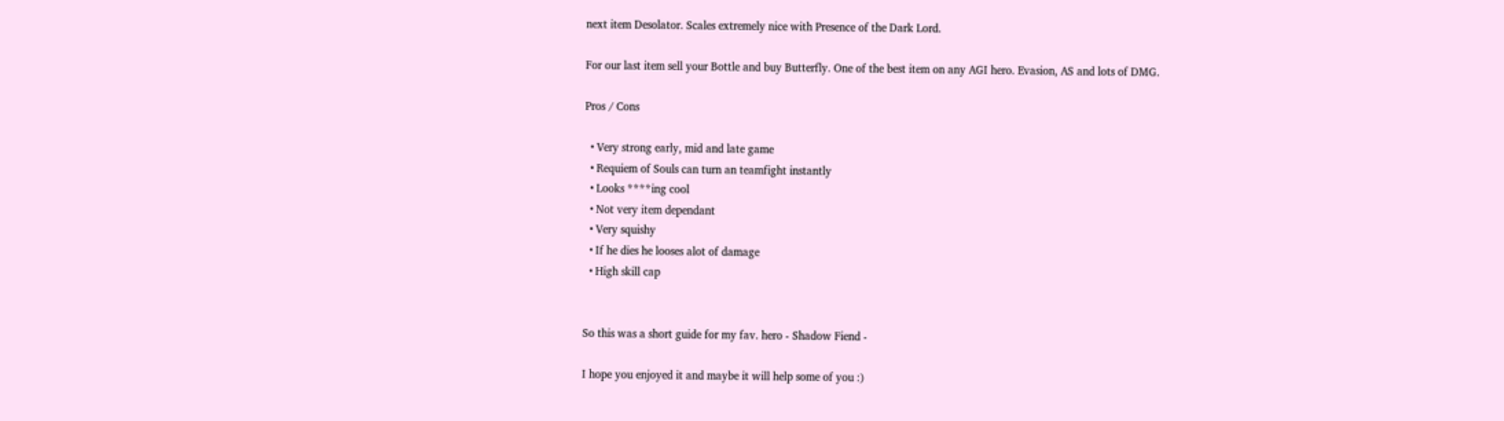next item Desolator. Scales extremely nice with Presence of the Dark Lord.

For our last item sell your Bottle and buy Butterfly. One of the best item on any AGI hero. Evasion, AS and lots of DMG.

Pros / Cons

  • Very strong early, mid and late game
  • Requiem of Souls can turn an teamfight instantly
  • Looks ****ing cool
  • Not very item dependant
  • Very squishy
  • If he dies he looses alot of damage
  • High skill cap


So this was a short guide for my fav. hero - Shadow Fiend -

I hope you enjoyed it and maybe it will help some of you :)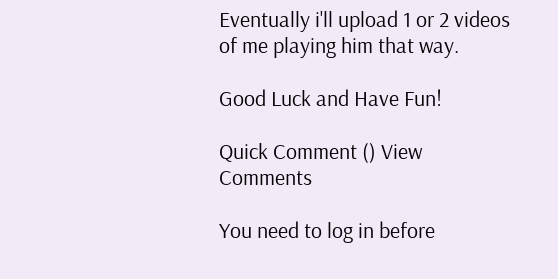Eventually i'll upload 1 or 2 videos of me playing him that way.

Good Luck and Have Fun!

Quick Comment () View Comments

You need to log in before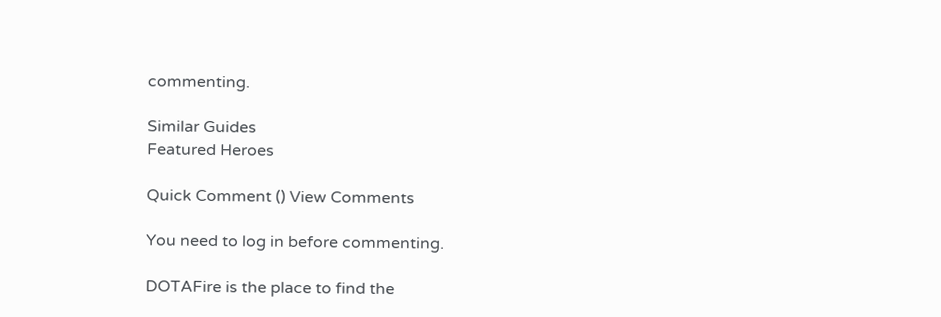commenting.

Similar Guides
Featured Heroes

Quick Comment () View Comments

You need to log in before commenting.

DOTAFire is the place to find the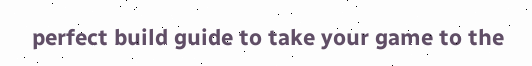perfect build guide to take your game to the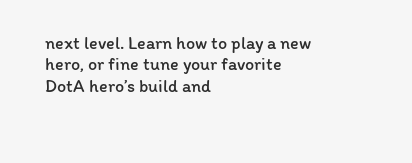next level. Learn how to play a new hero, or fine tune your favorite DotA hero’s build and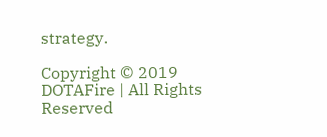strategy.

Copyright © 2019 DOTAFire | All Rights Reserved